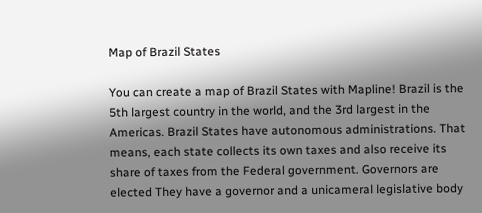Map of Brazil States

You can create a map of Brazil States with Mapline! Brazil is the 5th largest country in the world, and the 3rd largest in the Americas. Brazil States have autonomous administrations. That means, each state collects its own taxes and also receive its share of taxes from the Federal government. Governors are elected They have a governor and a unicameral legislative body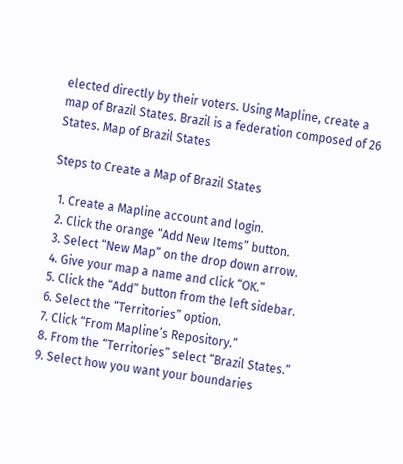elected directly by their voters. Using Mapline, create a map of Brazil States. Brazil is a federation composed of 26 States. Map of Brazil States

Steps to Create a Map of Brazil States

  1. Create a Mapline account and login.
  2. Click the orange “Add New Items” button.
  3. Select “New Map” on the drop down arrow.
  4. Give your map a name and click “OK.”
  5. Click the “Add” button from the left sidebar.
  6. Select the “Territories” option.
  7. Click “From Mapline’s Repository.”
  8. From the “Territories” select “Brazil States.”
  9. Select how you want your boundaries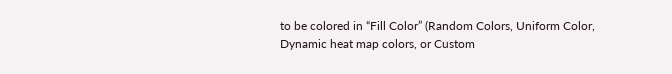to be colored in “Fill Color” (Random Colors, Uniform Color, Dynamic heat map colors, or Custom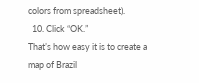colors from spreadsheet).
  10. Click “OK.”
That’s how easy it is to create a map of Brazil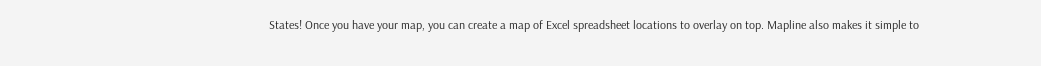States! Once you have your map, you can create a map of Excel spreadsheet locations to overlay on top. Mapline also makes it simple to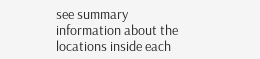see summary information about the locations inside each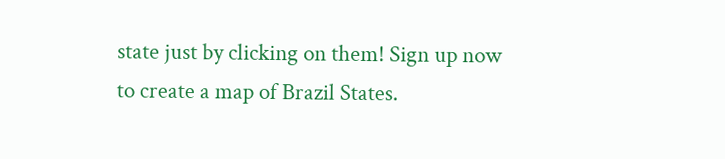state just by clicking on them! Sign up now to create a map of Brazil States.